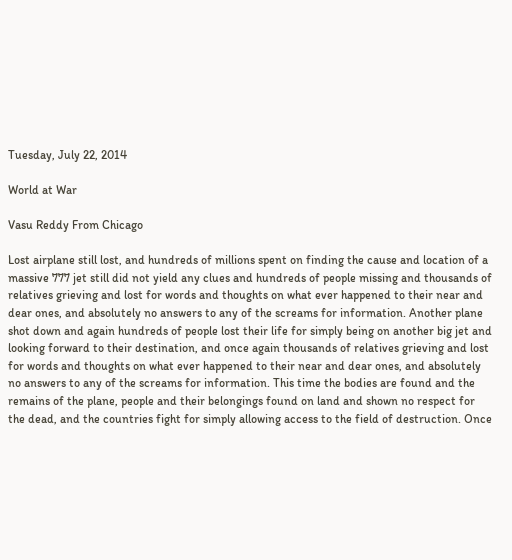Tuesday, July 22, 2014

World at War

Vasu Reddy From Chicago

Lost airplane still lost, and hundreds of millions spent on finding the cause and location of a massive 777 jet still did not yield any clues and hundreds of people missing and thousands of relatives grieving and lost for words and thoughts on what ever happened to their near and dear ones, and absolutely no answers to any of the screams for information. Another plane shot down and again hundreds of people lost their life for simply being on another big jet and looking forward to their destination, and once again thousands of relatives grieving and lost for words and thoughts on what ever happened to their near and dear ones, and absolutely no answers to any of the screams for information. This time the bodies are found and the remains of the plane, people and their belongings found on land and shown no respect for the dead, and the countries fight for simply allowing access to the field of destruction. Once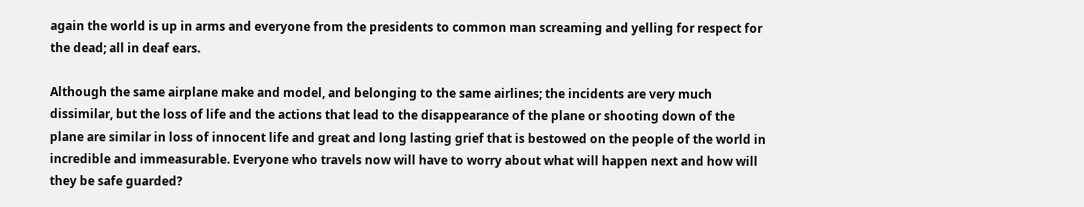again the world is up in arms and everyone from the presidents to common man screaming and yelling for respect for the dead; all in deaf ears.

Although the same airplane make and model, and belonging to the same airlines; the incidents are very much dissimilar, but the loss of life and the actions that lead to the disappearance of the plane or shooting down of the plane are similar in loss of innocent life and great and long lasting grief that is bestowed on the people of the world in incredible and immeasurable. Everyone who travels now will have to worry about what will happen next and how will they be safe guarded?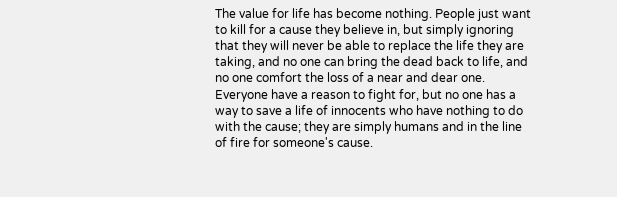The value for life has become nothing. People just want to kill for a cause they believe in, but simply ignoring that they will never be able to replace the life they are taking, and no one can bring the dead back to life, and no one comfort the loss of a near and dear one. Everyone have a reason to fight for, but no one has a way to save a life of innocents who have nothing to do with the cause; they are simply humans and in the line of fire for someone's cause.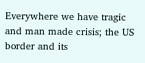Everywhere we have tragic and man made crisis; the US border and its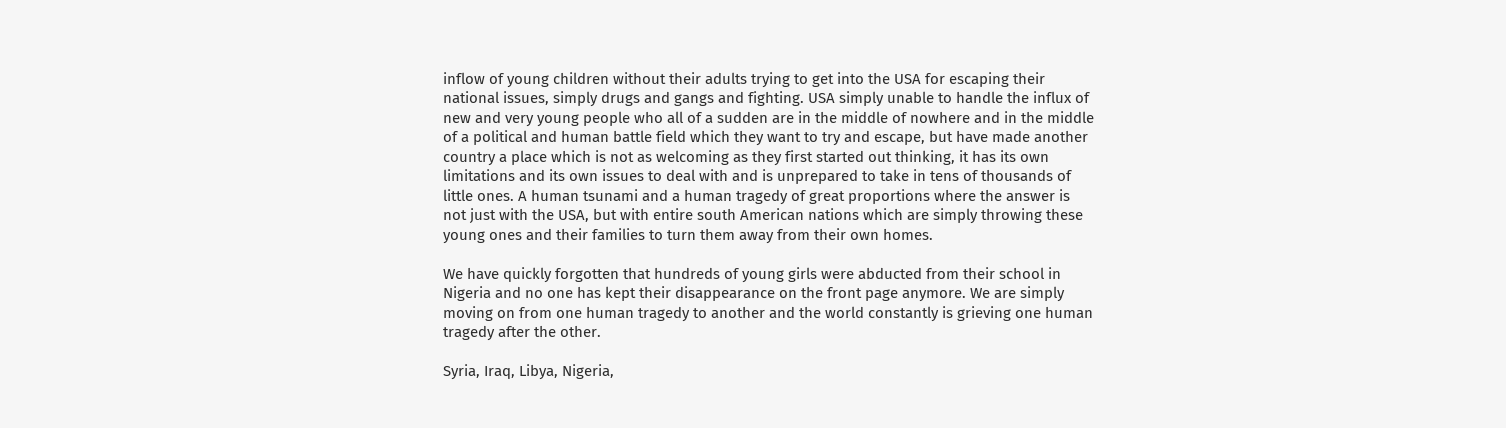inflow of young children without their adults trying to get into the USA for escaping their national issues, simply drugs and gangs and fighting. USA simply unable to handle the influx of new and very young people who all of a sudden are in the middle of nowhere and in the middle of a political and human battle field which they want to try and escape, but have made another country a place which is not as welcoming as they first started out thinking, it has its own limitations and its own issues to deal with and is unprepared to take in tens of thousands of little ones. A human tsunami and a human tragedy of great proportions where the answer is not just with the USA, but with entire south American nations which are simply throwing these young ones and their families to turn them away from their own homes.

We have quickly forgotten that hundreds of young girls were abducted from their school in Nigeria and no one has kept their disappearance on the front page anymore. We are simply moving on from one human tragedy to another and the world constantly is grieving one human tragedy after the other.

Syria, Iraq, Libya, Nigeria,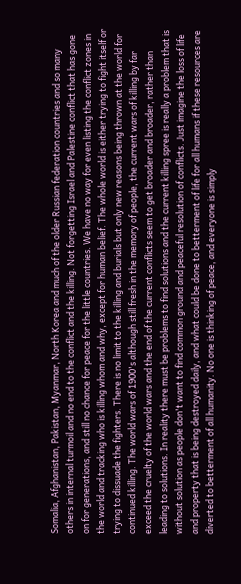Somalia, Afghanistan, Pakistan, Myanmar, North Korea and much of the older Russian federation countries and so many others in internal turmoil and no end to the conflict and the killing. Not forgetting Israel and Palestine conflict that has gone on for generations, and still no chance for peace for the little countries. We have no way for even listing the conflict zones in the world and tracking who is killing whom and why, except for human belief. The whole world is either trying to fight itself or trying to dissuade the fighters. There is no limit to the killing and burials but only new reasons being thrown at the world for continued killing. The world wars of 1900's although still fresh in the memory of people, the current wars of killing by far exceed the cruelty of the world wars and the end of the current conflicts seem to get broader and broader, rather than leading to solutions. In reality there must be problems to find solutions and the current killing spree is really a problem that is without solution as people don't want to find common ground and peaceful resolution of conflicts. Just imagine the loss of life and property that is being destroyed daily, and what could be done to betterment of life for all humans if these resources are diverted to betterment of all humanity. No one is thinking of peace, and everyone is simply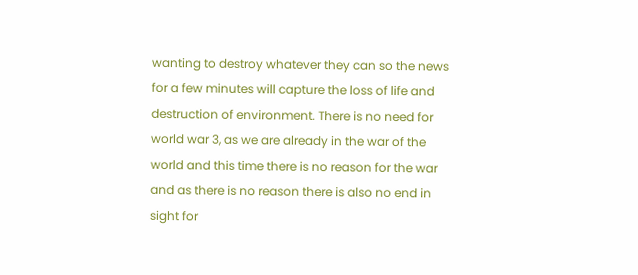wanting to destroy whatever they can so the news for a few minutes will capture the loss of life and destruction of environment. There is no need for world war 3, as we are already in the war of the world and this time there is no reason for the war and as there is no reason there is also no end in sight for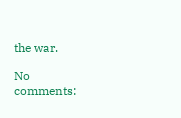the war.

No comments: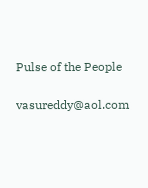Pulse of the People

vasureddy@aol.com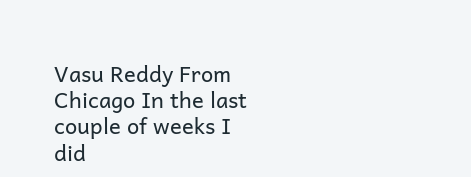Vasu Reddy From Chicago In the last couple of weeks I did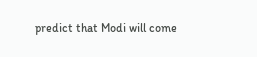predict that Modi will come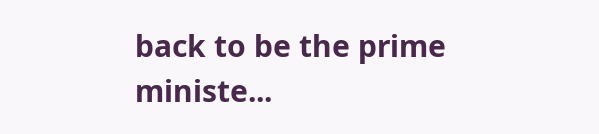back to be the prime ministe...